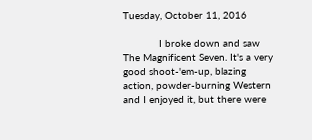Tuesday, October 11, 2016

            I broke down and saw The Magnificent Seven. It's a very good shoot-'em-up, blazing action, powder-burning Western and I enjoyed it, but there were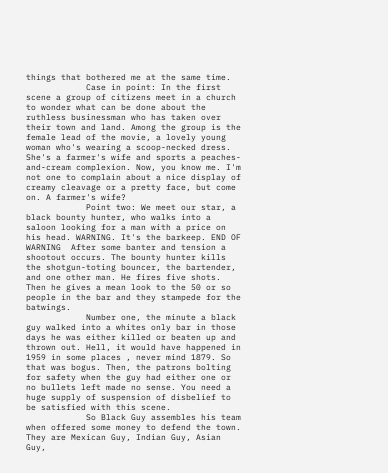things that bothered me at the same time.
            Case in point: In the first scene a group of citizens meet in a church to wonder what can be done about the ruthless businessman who has taken over their town and land. Among the group is the female lead of the movie, a lovely young woman who's wearing a scoop-necked dress. She's a farmer's wife and sports a peaches-and-cream complexion. Now, you know me. I'm not one to complain about a nice display of creamy cleavage or a pretty face, but come on. A farmer's wife?
            Point two: We meet our star, a black bounty hunter, who walks into a saloon looking for a man with a price on his head. WARNING. It's the barkeep. END OF WARNING  After some banter and tension a shootout occurs. The bounty hunter kills the shotgun-toting bouncer, the bartender, and one other man. He fires five shots. Then he gives a mean look to the 50 or so people in the bar and they stampede for the batwings.
            Number one, the minute a black guy walked into a whites only bar in those days he was either killed or beaten up and thrown out. Hell, it would have happened in 1959 in some places , never mind 1879. So that was bogus. Then, the patrons bolting for safety when the guy had either one or no bullets left made no sense. You need a huge supply of suspension of disbelief to be satisfied with this scene.
            So Black Guy assembles his team when offered some money to defend the town. They are Mexican Guy, Indian Guy, Asian Guy,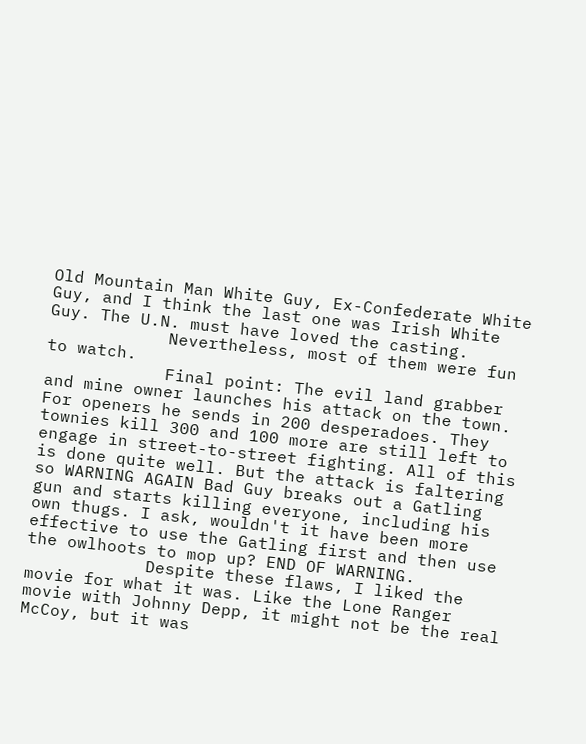Old Mountain Man White Guy, Ex-Confederate White Guy, and I think the last one was Irish White Guy. The U.N. must have loved the casting.
            Nevertheless, most of them were fun to watch.
            Final point: The evil land grabber and mine owner launches his attack on the town. For openers he sends in 200 desperadoes. They townies kill 300 and 100 more are still left to engage in street-to-street fighting. All of this is done quite well. But the attack is faltering so WARNING AGAIN Bad Guy breaks out a Gatling gun and starts killing everyone, including his own thugs. I ask, wouldn't it have been more effective to use the Gatling first and then use the owlhoots to mop up? END OF WARNING.
            Despite these flaws, I liked the movie for what it was. Like the Lone Ranger movie with Johnny Depp, it might not be the real McCoy, but it was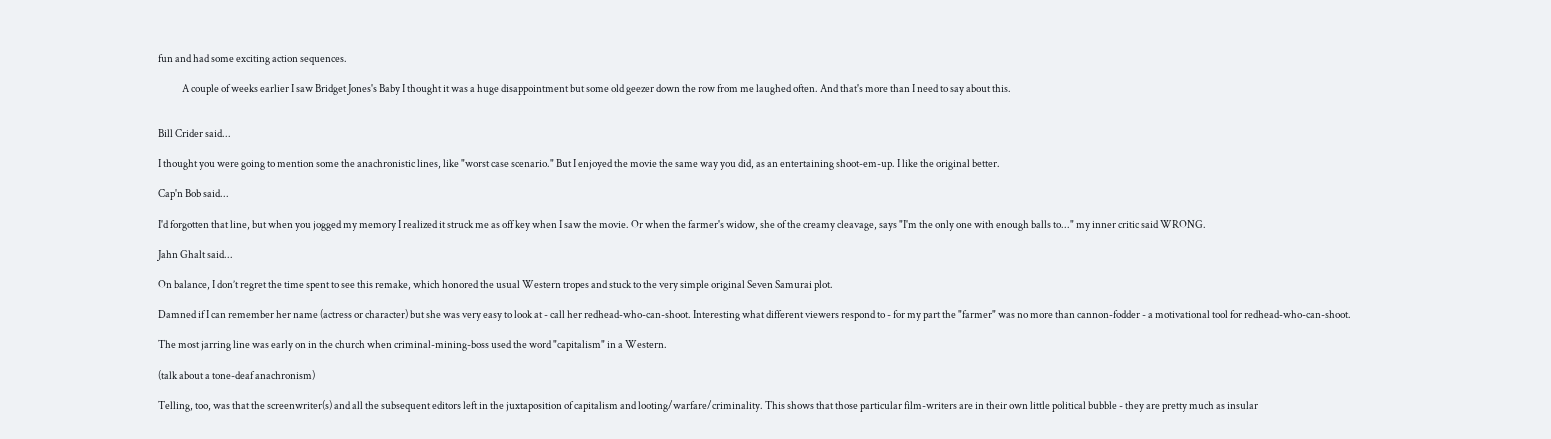fun and had some exciting action sequences.

            A couple of weeks earlier I saw Bridget Jones's Baby I thought it was a huge disappointment but some old geezer down the row from me laughed often. And that's more than I need to say about this.


Bill Crider said...

I thought you were going to mention some the anachronistic lines, like "worst case scenario." But I enjoyed the movie the same way you did, as an entertaining shoot-em-up. I like the original better.

Cap'n Bob said...

I'd forgotten that line, but when you jogged my memory I realized it struck me as off key when I saw the movie. Or when the farmer's widow, she of the creamy cleavage, says "I'm the only one with enough balls to..." my inner critic said WRONG.

Jahn Ghalt said...

On balance, I don’t regret the time spent to see this remake, which honored the usual Western tropes and stuck to the very simple original Seven Samurai plot.

Damned if I can remember her name (actress or character) but she was very easy to look at - call her redhead-who-can-shoot. Interesting what different viewers respond to - for my part the "farmer" was no more than cannon-fodder - a motivational tool for redhead-who-can-shoot.

The most jarring line was early on in the church when criminal-mining-boss used the word "capitalism" in a Western.

(talk about a tone-deaf anachronism)

Telling, too, was that the screenwriter(s) and all the subsequent editors left in the juxtaposition of capitalism and looting/warfare/criminality. This shows that those particular film-writers are in their own little political bubble - they are pretty much as insular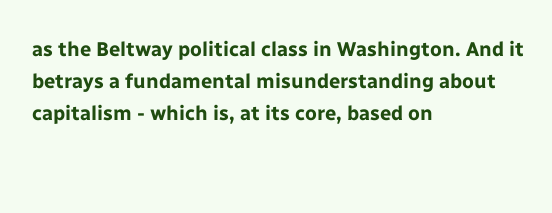as the Beltway political class in Washington. And it betrays a fundamental misunderstanding about capitalism - which is, at its core, based on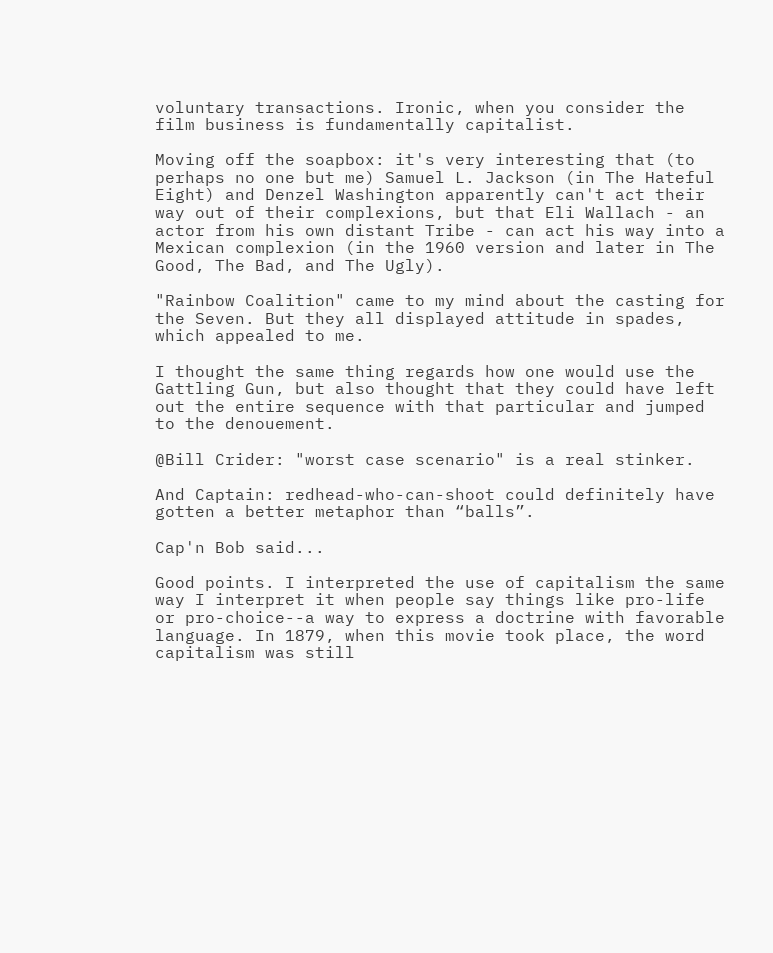voluntary transactions. Ironic, when you consider the film business is fundamentally capitalist.

Moving off the soapbox: it's very interesting that (to perhaps no one but me) Samuel L. Jackson (in The Hateful Eight) and Denzel Washington apparently can't act their way out of their complexions, but that Eli Wallach - an actor from his own distant Tribe - can act his way into a Mexican complexion (in the 1960 version and later in The Good, The Bad, and The Ugly).

"Rainbow Coalition" came to my mind about the casting for the Seven. But they all displayed attitude in spades, which appealed to me.

I thought the same thing regards how one would use the Gattling Gun, but also thought that they could have left out the entire sequence with that particular and jumped to the denouement.

@Bill Crider: "worst case scenario" is a real stinker.

And Captain: redhead-who-can-shoot could definitely have gotten a better metaphor than “balls”.

Cap'n Bob said...

Good points. I interpreted the use of capitalism the same way I interpret it when people say things like pro-life or pro-choice--a way to express a doctrine with favorable language. In 1879, when this movie took place, the word capitalism was still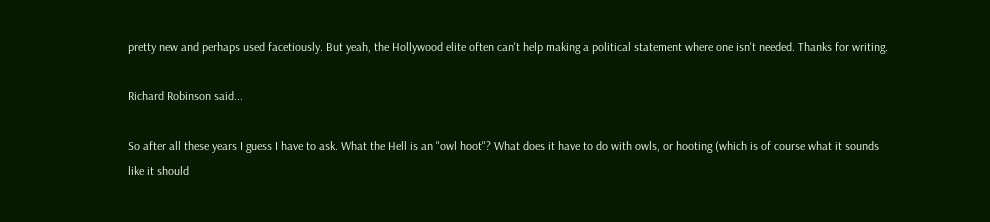pretty new and perhaps used facetiously. But yeah, the Hollywood elite often can't help making a political statement where one isn't needed. Thanks for writing.

Richard Robinson said...

So after all these years I guess I have to ask. What the Hell is an "owl hoot"? What does it have to do with owls, or hooting (which is of course what it sounds like it should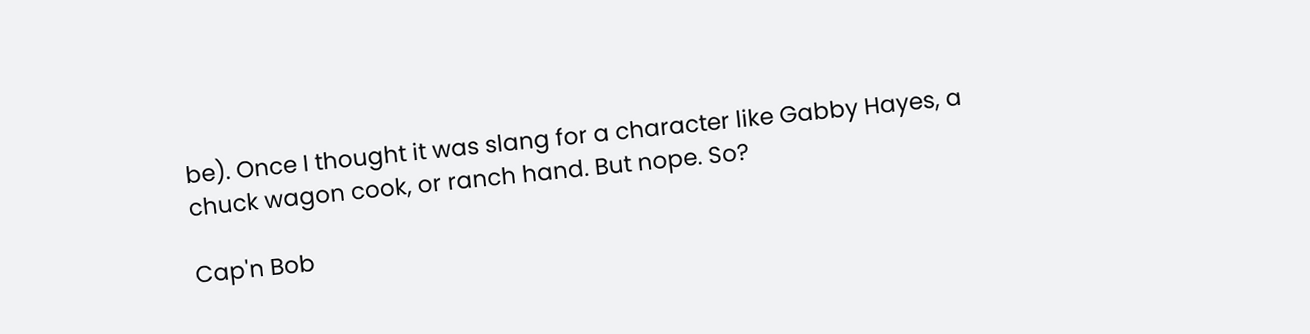be). Once I thought it was slang for a character like Gabby Hayes, a chuck wagon cook, or ranch hand. But nope. So?

Cap'n Bob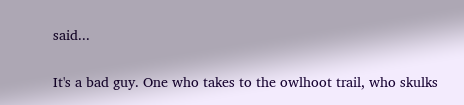said...

It's a bad guy. One who takes to the owlhoot trail, who skulks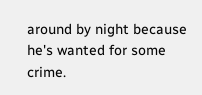around by night because he's wanted for some crime.